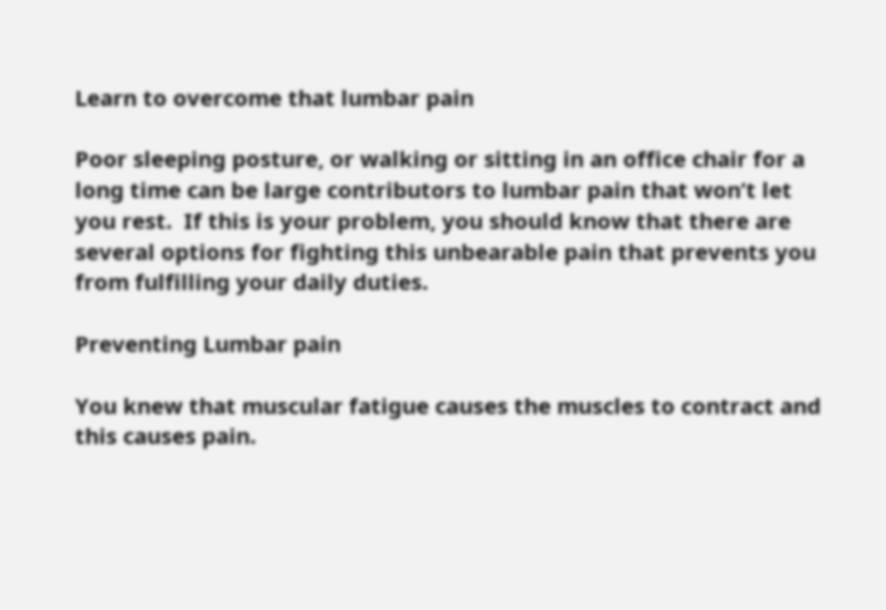Learn to overcome that lumbar pain

Poor sleeping posture, or walking or sitting in an office chair for a long time can be large contributors to lumbar pain that won’t let you rest.  If this is your problem, you should know that there are several options for fighting this unbearable pain that prevents you from fulfilling your daily duties.

Preventing Lumbar pain

You knew that muscular fatigue causes the muscles to contract and this causes pain.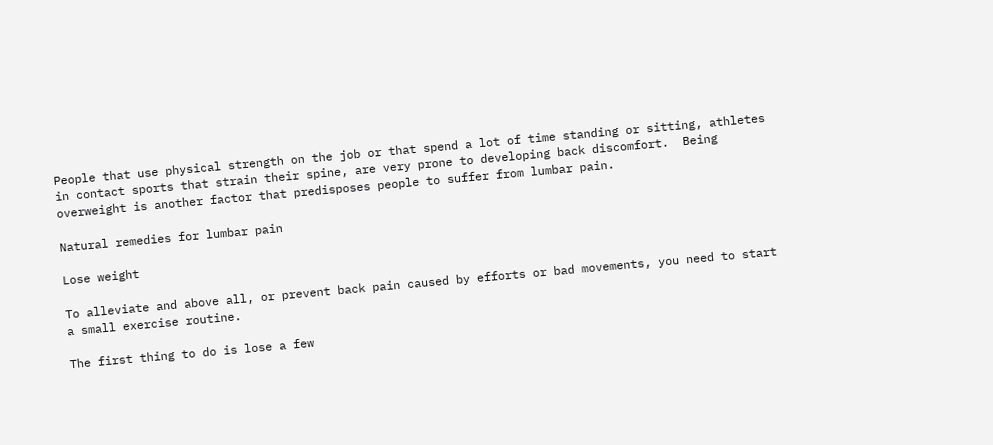People that use physical strength on the job or that spend a lot of time standing or sitting, athletes in contact sports that strain their spine, are very prone to developing back discomfort.  Being overweight is another factor that predisposes people to suffer from lumbar pain.

Natural remedies for lumbar pain

Lose weight

To alleviate and above all, or prevent back pain caused by efforts or bad movements, you need to start a small exercise routine.

The first thing to do is lose a few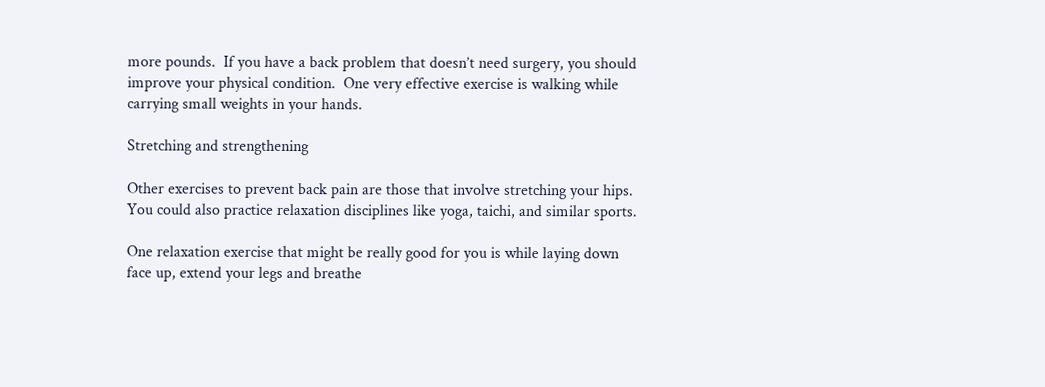more pounds.  If you have a back problem that doesn’t need surgery, you should improve your physical condition.  One very effective exercise is walking while carrying small weights in your hands.

Stretching and strengthening

Other exercises to prevent back pain are those that involve stretching your hips.  You could also practice relaxation disciplines like yoga, taichi, and similar sports.

One relaxation exercise that might be really good for you is while laying down face up, extend your legs and breathe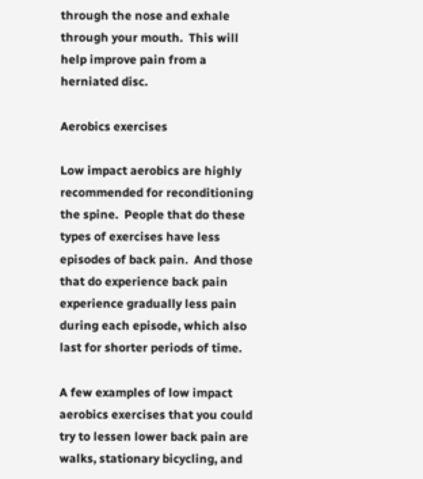through the nose and exhale through your mouth.  This will help improve pain from a herniated disc.

Aerobics exercises

Low impact aerobics are highly recommended for reconditioning the spine.  People that do these types of exercises have less episodes of back pain.  And those that do experience back pain experience gradually less pain during each episode, which also last for shorter periods of time.

A few examples of low impact aerobics exercises that you could try to lessen lower back pain are walks, stationary bicycling, and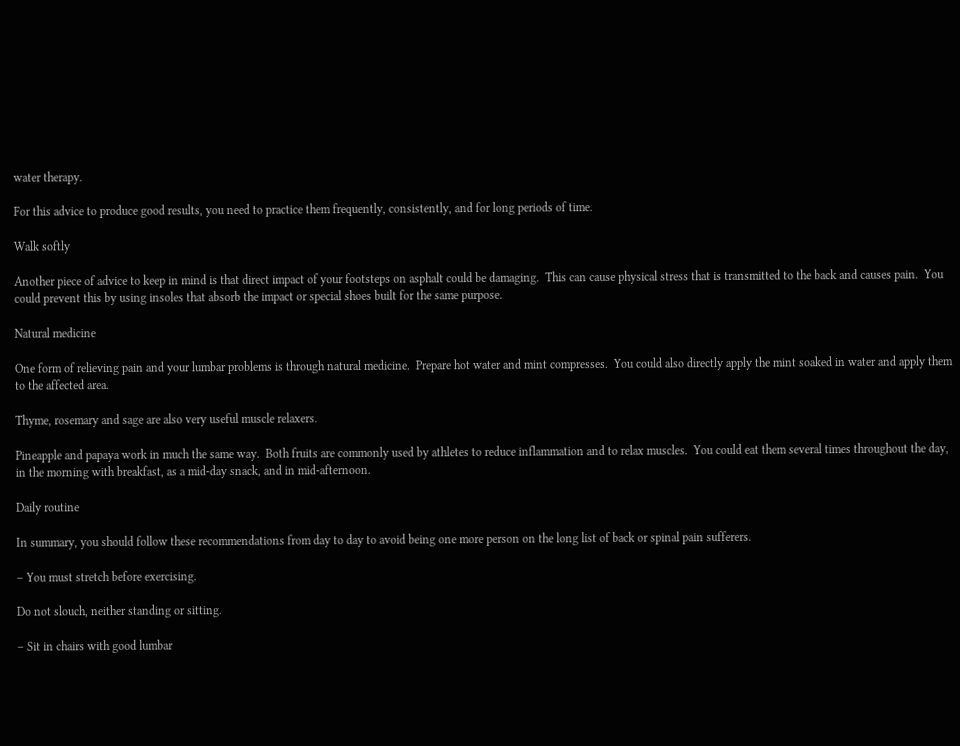water therapy.

For this advice to produce good results, you need to practice them frequently, consistently, and for long periods of time.

Walk softly

Another piece of advice to keep in mind is that direct impact of your footsteps on asphalt could be damaging.  This can cause physical stress that is transmitted to the back and causes pain.  You could prevent this by using insoles that absorb the impact or special shoes built for the same purpose.

Natural medicine

One form of relieving pain and your lumbar problems is through natural medicine.  Prepare hot water and mint compresses.  You could also directly apply the mint soaked in water and apply them to the affected area.

Thyme, rosemary and sage are also very useful muscle relaxers.

Pineapple and papaya work in much the same way.  Both fruits are commonly used by athletes to reduce inflammation and to relax muscles.  You could eat them several times throughout the day, in the morning with breakfast, as a mid-day snack, and in mid-afternoon.

Daily routine

In summary, you should follow these recommendations from day to day to avoid being one more person on the long list of back or spinal pain sufferers.

– You must stretch before exercising.

Do not slouch, neither standing or sitting.

– Sit in chairs with good lumbar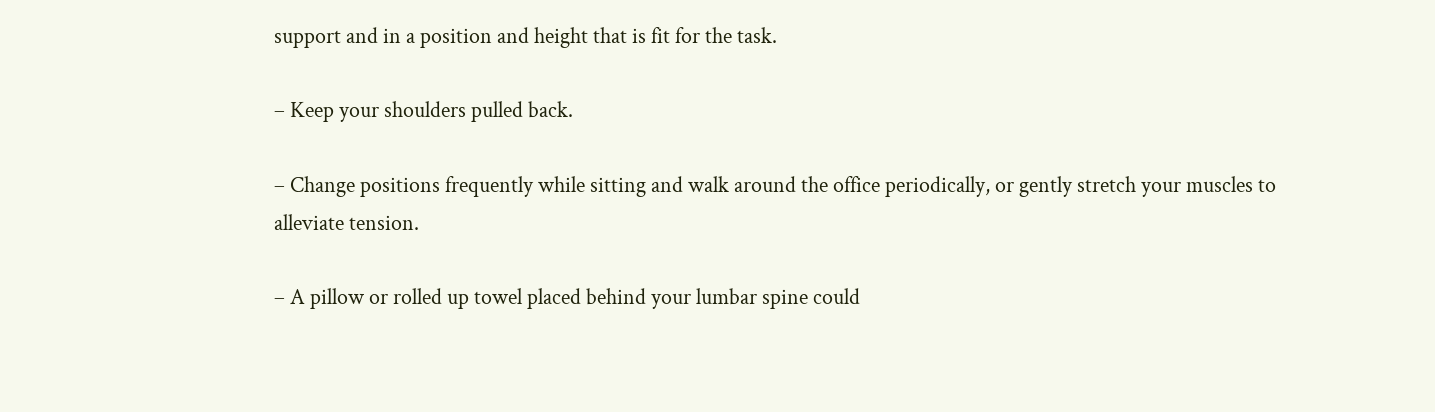support and in a position and height that is fit for the task.

– Keep your shoulders pulled back.

– Change positions frequently while sitting and walk around the office periodically, or gently stretch your muscles to alleviate tension.

– A pillow or rolled up towel placed behind your lumbar spine could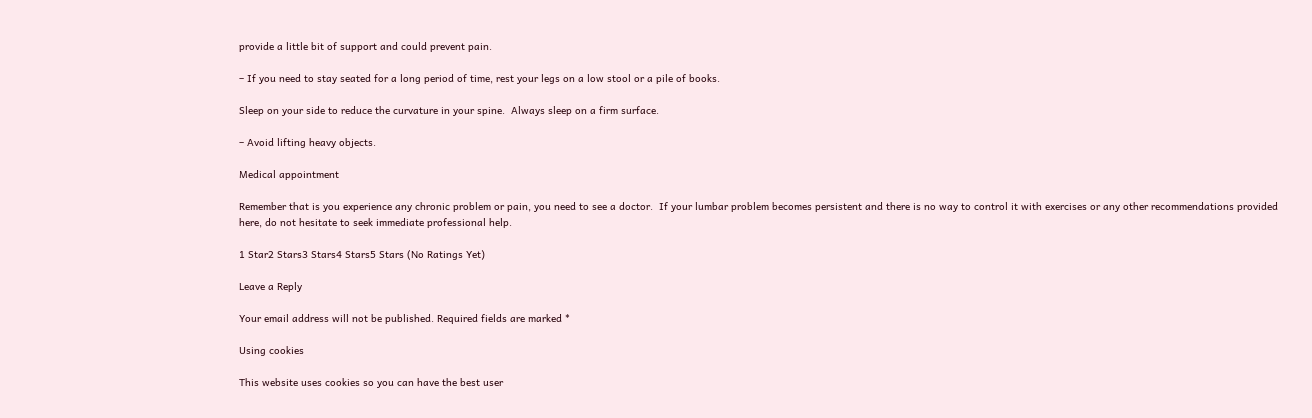provide a little bit of support and could prevent pain.

– If you need to stay seated for a long period of time, rest your legs on a low stool or a pile of books.

Sleep on your side to reduce the curvature in your spine.  Always sleep on a firm surface.

– Avoid lifting heavy objects.

Medical appointment

Remember that is you experience any chronic problem or pain, you need to see a doctor.  If your lumbar problem becomes persistent and there is no way to control it with exercises or any other recommendations provided here, do not hesitate to seek immediate professional help.

1 Star2 Stars3 Stars4 Stars5 Stars (No Ratings Yet)

Leave a Reply

Your email address will not be published. Required fields are marked *

Using cookies

This website uses cookies so you can have the best user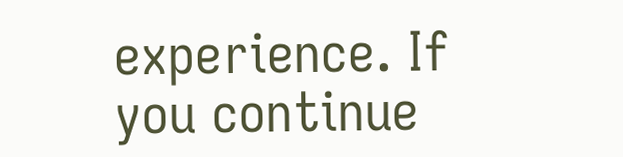experience. If you continue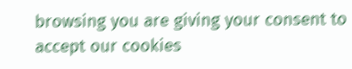browsing you are giving your consent to accept our cookies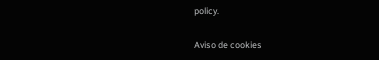policy.

Aviso de cookies